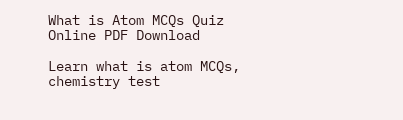What is Atom MCQs Quiz Online PDF Download

Learn what is atom MCQs, chemistry test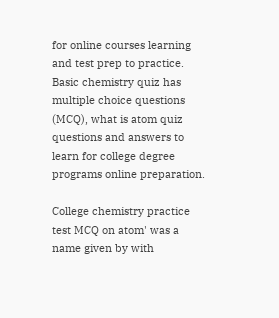for online courses learning and test prep to practice. Basic chemistry quiz has multiple choice questions (MCQ), what is atom quiz questions and answers to learn for college degree programs online preparation.

College chemistry practice test MCQ on atom' was a name given by with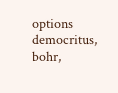options democritus, bohr,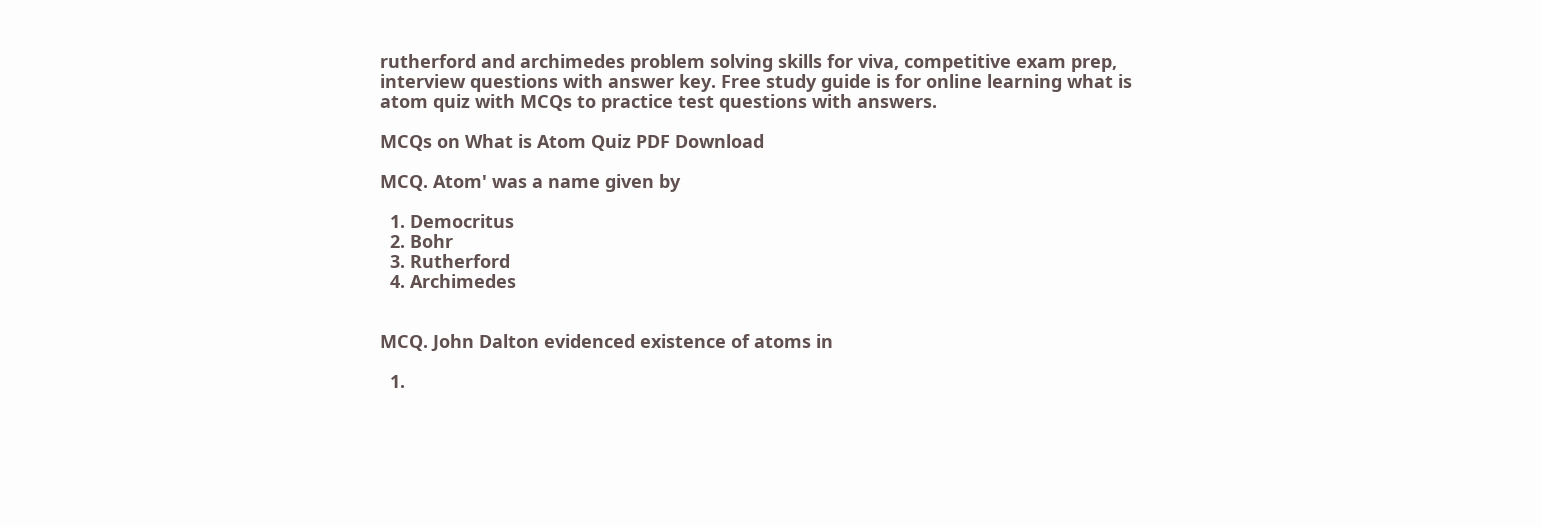rutherford and archimedes problem solving skills for viva, competitive exam prep, interview questions with answer key. Free study guide is for online learning what is atom quiz with MCQs to practice test questions with answers.

MCQs on What is Atom Quiz PDF Download

MCQ. Atom' was a name given by

  1. Democritus
  2. Bohr
  3. Rutherford
  4. Archimedes


MCQ. John Dalton evidenced existence of atoms in

  1.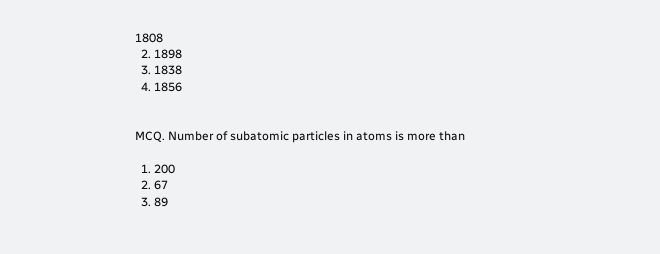1808
  2. 1898
  3. 1838
  4. 1856


MCQ. Number of subatomic particles in atoms is more than

  1. 200
  2. 67
  3. 89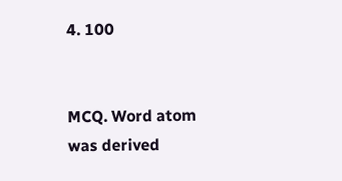4. 100


MCQ. Word atom was derived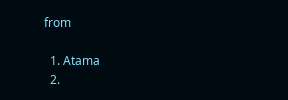from

  1. Atama
  2.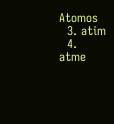Atomos
  3. atim
  4. atme